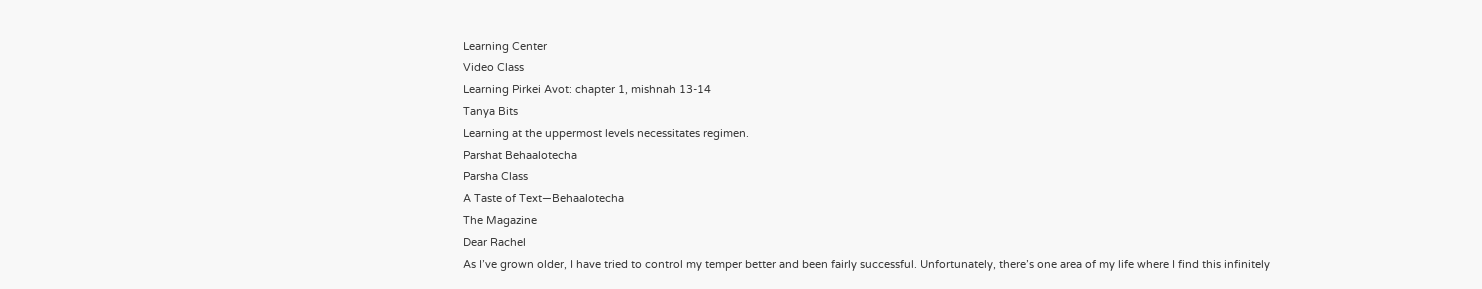Learning Center
Video Class
Learning Pirkei Avot: chapter 1, mishnah 13-14
Tanya Bits
Learning at the uppermost levels necessitates regimen.
Parshat Behaalotecha
Parsha Class
A Taste of Text—Behaalotecha
The Magazine
Dear Rachel
As I’ve grown older, I have tried to control my temper better and been fairly successful. Unfortunately, there’s one area of my life where I find this infinitely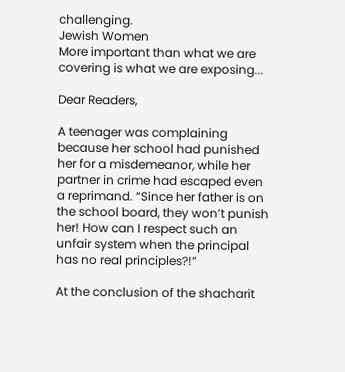challenging.
Jewish Women
More important than what we are covering is what we are exposing...

Dear Readers,

A teenager was complaining because her school had punished her for a misdemeanor, while her partner in crime had escaped even a reprimand. “Since her father is on the school board, they won’t punish her! How can I respect such an unfair system when the principal has no real principles?!”

At the conclusion of the shacharit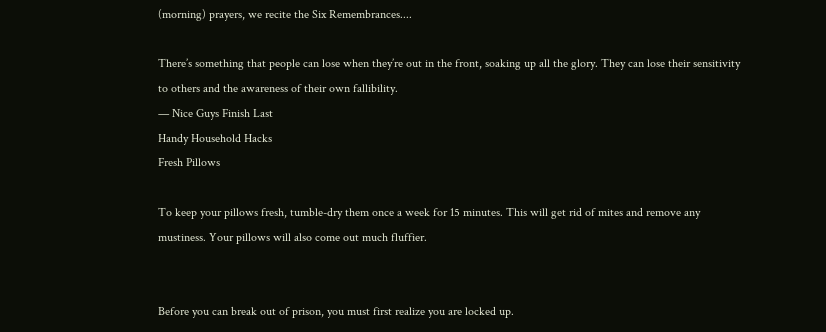(morning) prayers, we recite the Six Remembrances....

There’s something that people can lose when they’re out in the front, soaking up all the glory. They can lose their sensitivity to others and the awareness of their own fallibility.
— Nice Guys Finish Last
Handy Household Hacks
Fresh Pillows

To keep your pillows fresh, tumble-dry them once a week for 15 minutes. This will get rid of mites and remove any mustiness. Your pillows will also come out much fluffier.


Before you can break out of prison, you must first realize you are locked up.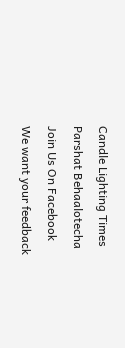Candle Lighting Times
Parshat Behaalotecha
Join Us On Facebook
We want your feedback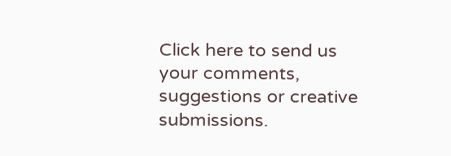Click here to send us your comments, suggestions or creative submissions.